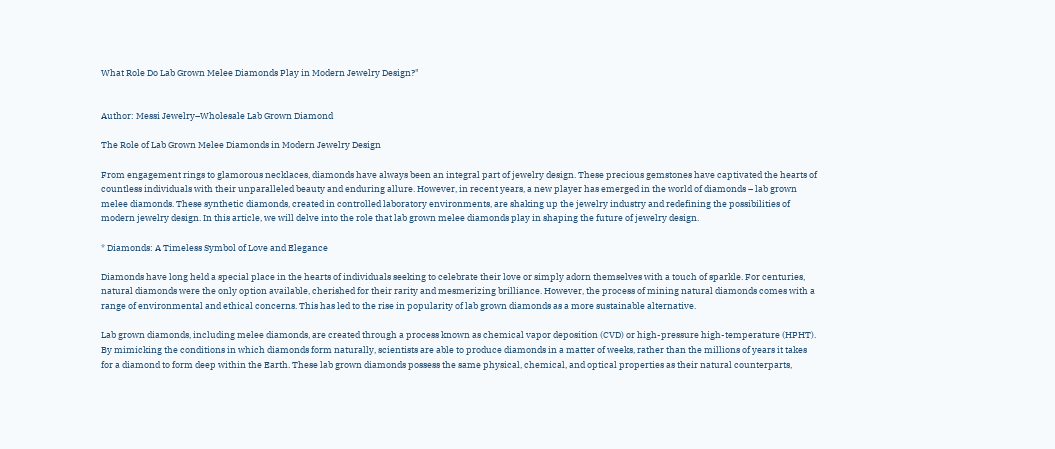What Role Do Lab Grown Melee Diamonds Play in Modern Jewelry Design?"


Author: Messi Jewelry–Wholesale Lab Grown Diamond

The Role of Lab Grown Melee Diamonds in Modern Jewelry Design

From engagement rings to glamorous necklaces, diamonds have always been an integral part of jewelry design. These precious gemstones have captivated the hearts of countless individuals with their unparalleled beauty and enduring allure. However, in recent years, a new player has emerged in the world of diamonds – lab grown melee diamonds. These synthetic diamonds, created in controlled laboratory environments, are shaking up the jewelry industry and redefining the possibilities of modern jewelry design. In this article, we will delve into the role that lab grown melee diamonds play in shaping the future of jewelry design.

* Diamonds: A Timeless Symbol of Love and Elegance

Diamonds have long held a special place in the hearts of individuals seeking to celebrate their love or simply adorn themselves with a touch of sparkle. For centuries, natural diamonds were the only option available, cherished for their rarity and mesmerizing brilliance. However, the process of mining natural diamonds comes with a range of environmental and ethical concerns. This has led to the rise in popularity of lab grown diamonds as a more sustainable alternative.

Lab grown diamonds, including melee diamonds, are created through a process known as chemical vapor deposition (CVD) or high-pressure high-temperature (HPHT). By mimicking the conditions in which diamonds form naturally, scientists are able to produce diamonds in a matter of weeks, rather than the millions of years it takes for a diamond to form deep within the Earth. These lab grown diamonds possess the same physical, chemical, and optical properties as their natural counterparts,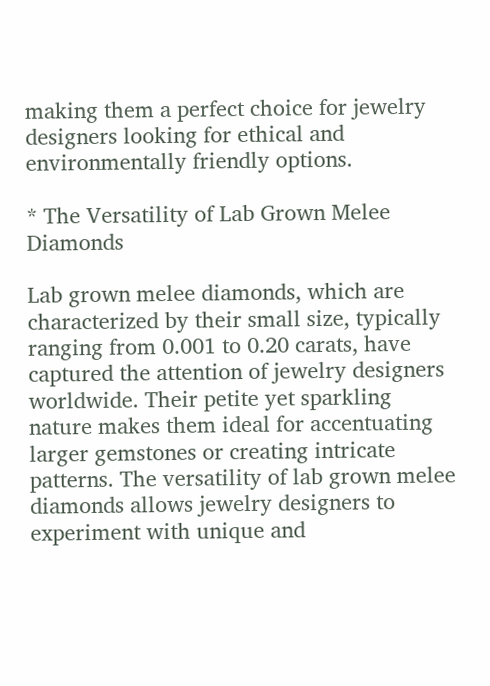making them a perfect choice for jewelry designers looking for ethical and environmentally friendly options.

* The Versatility of Lab Grown Melee Diamonds

Lab grown melee diamonds, which are characterized by their small size, typically ranging from 0.001 to 0.20 carats, have captured the attention of jewelry designers worldwide. Their petite yet sparkling nature makes them ideal for accentuating larger gemstones or creating intricate patterns. The versatility of lab grown melee diamonds allows jewelry designers to experiment with unique and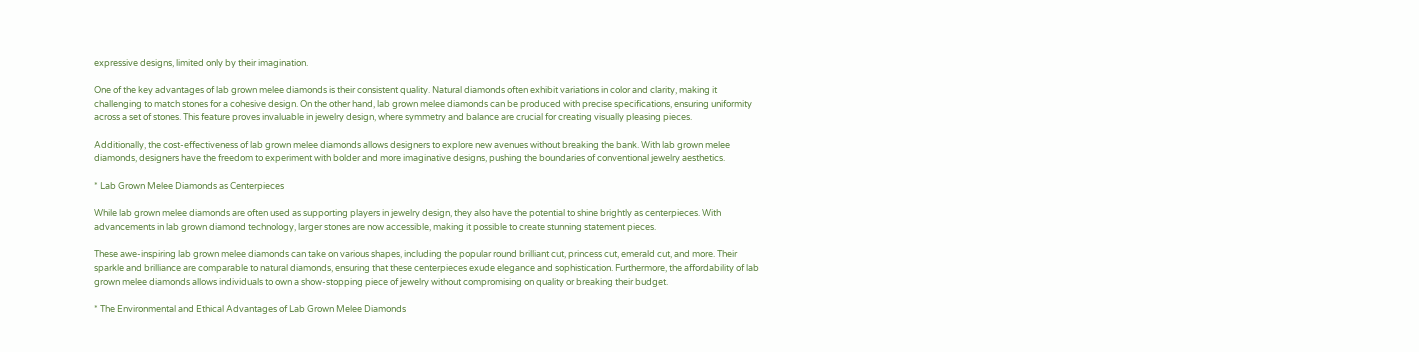expressive designs, limited only by their imagination.

One of the key advantages of lab grown melee diamonds is their consistent quality. Natural diamonds often exhibit variations in color and clarity, making it challenging to match stones for a cohesive design. On the other hand, lab grown melee diamonds can be produced with precise specifications, ensuring uniformity across a set of stones. This feature proves invaluable in jewelry design, where symmetry and balance are crucial for creating visually pleasing pieces.

Additionally, the cost-effectiveness of lab grown melee diamonds allows designers to explore new avenues without breaking the bank. With lab grown melee diamonds, designers have the freedom to experiment with bolder and more imaginative designs, pushing the boundaries of conventional jewelry aesthetics.

* Lab Grown Melee Diamonds as Centerpieces

While lab grown melee diamonds are often used as supporting players in jewelry design, they also have the potential to shine brightly as centerpieces. With advancements in lab grown diamond technology, larger stones are now accessible, making it possible to create stunning statement pieces.

These awe-inspiring lab grown melee diamonds can take on various shapes, including the popular round brilliant cut, princess cut, emerald cut, and more. Their sparkle and brilliance are comparable to natural diamonds, ensuring that these centerpieces exude elegance and sophistication. Furthermore, the affordability of lab grown melee diamonds allows individuals to own a show-stopping piece of jewelry without compromising on quality or breaking their budget.

* The Environmental and Ethical Advantages of Lab Grown Melee Diamonds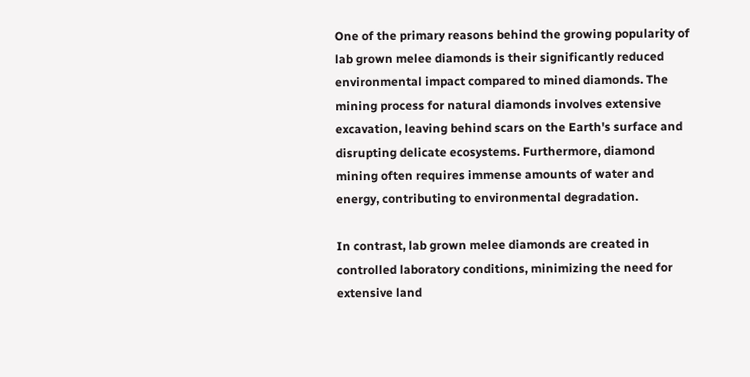One of the primary reasons behind the growing popularity of lab grown melee diamonds is their significantly reduced environmental impact compared to mined diamonds. The mining process for natural diamonds involves extensive excavation, leaving behind scars on the Earth's surface and disrupting delicate ecosystems. Furthermore, diamond mining often requires immense amounts of water and energy, contributing to environmental degradation.

In contrast, lab grown melee diamonds are created in controlled laboratory conditions, minimizing the need for extensive land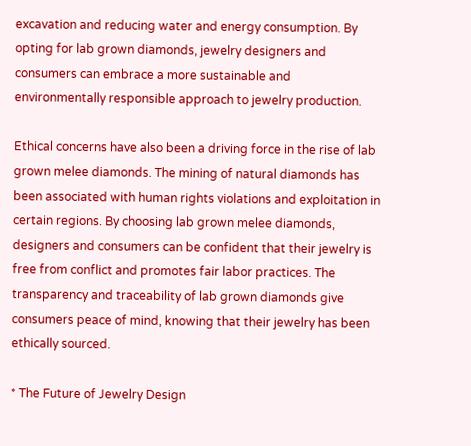excavation and reducing water and energy consumption. By opting for lab grown diamonds, jewelry designers and consumers can embrace a more sustainable and environmentally responsible approach to jewelry production.

Ethical concerns have also been a driving force in the rise of lab grown melee diamonds. The mining of natural diamonds has been associated with human rights violations and exploitation in certain regions. By choosing lab grown melee diamonds, designers and consumers can be confident that their jewelry is free from conflict and promotes fair labor practices. The transparency and traceability of lab grown diamonds give consumers peace of mind, knowing that their jewelry has been ethically sourced.

* The Future of Jewelry Design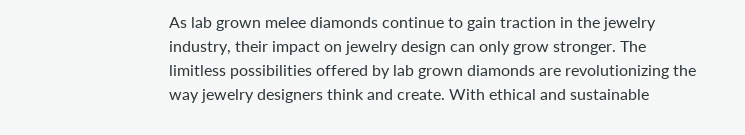As lab grown melee diamonds continue to gain traction in the jewelry industry, their impact on jewelry design can only grow stronger. The limitless possibilities offered by lab grown diamonds are revolutionizing the way jewelry designers think and create. With ethical and sustainable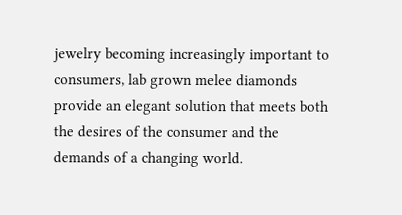jewelry becoming increasingly important to consumers, lab grown melee diamonds provide an elegant solution that meets both the desires of the consumer and the demands of a changing world.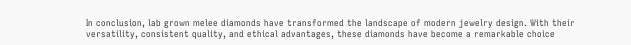In conclusion, lab grown melee diamonds have transformed the landscape of modern jewelry design. With their versatility, consistent quality, and ethical advantages, these diamonds have become a remarkable choice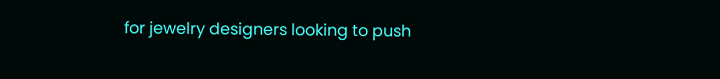for jewelry designers looking to push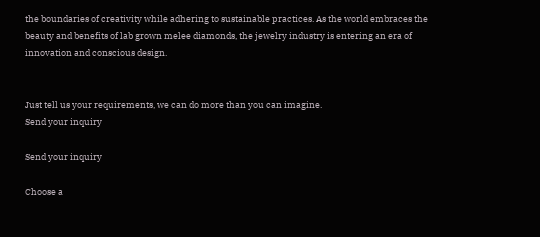the boundaries of creativity while adhering to sustainable practices. As the world embraces the beauty and benefits of lab grown melee diamonds, the jewelry industry is entering an era of innovation and conscious design.


Just tell us your requirements, we can do more than you can imagine.
Send your inquiry

Send your inquiry

Choose a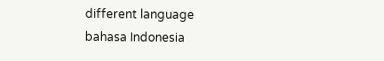different language
bahasa Indonesia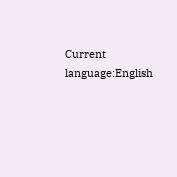Current language:English